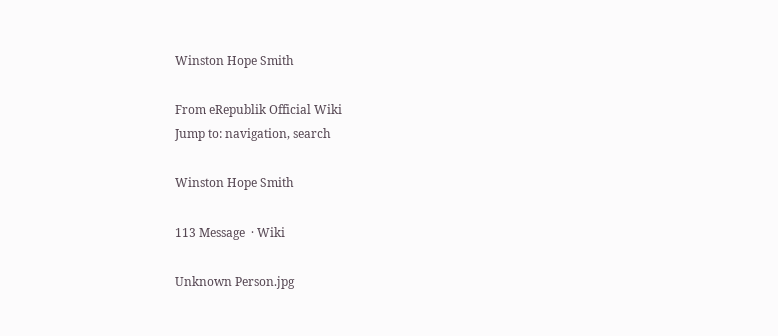Winston Hope Smith

From eRepublik Official Wiki
Jump to: navigation, search

Winston Hope Smith

113 Message  · Wiki

Unknown Person.jpg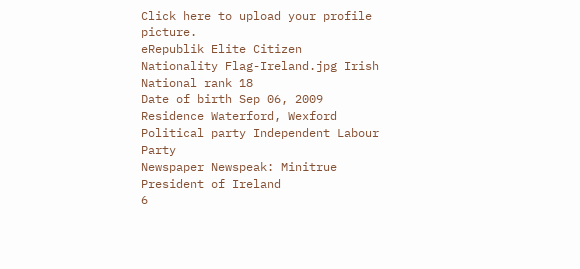Click here to upload your profile picture.
eRepublik Elite Citizen
Nationality Flag-Ireland.jpg Irish
National rank 18
Date of birth Sep 06, 2009
Residence Waterford, Wexford
Political party Independent Labour Party
Newspaper Newspeak: Minitrue
President of Ireland
6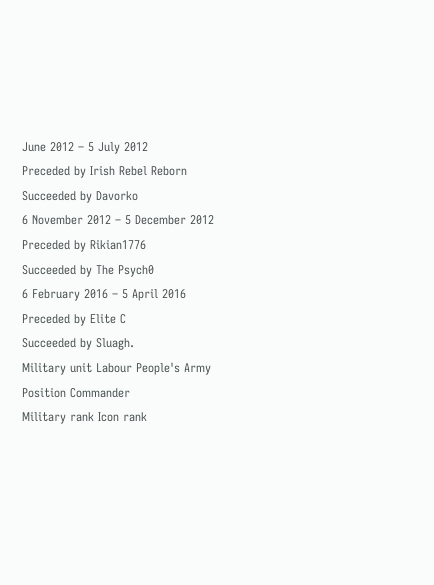June 2012 – 5 July 2012
Preceded by Irish Rebel Reborn
Succeeded by Davorko
6 November 2012 – 5 December 2012
Preceded by Rikian1776
Succeeded by The Psych0
6 February 2016 – 5 April 2016
Preceded by Elite C
Succeeded by Sluagh.
Military unit Labour People's Army
Position Commander
Military rank Icon rank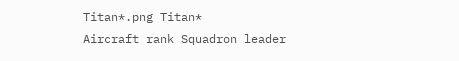Titan*.png Titan*
Aircraft rank Squadron leader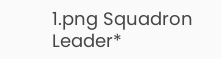1.png Squadron Leader*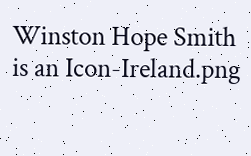Winston Hope Smith is an Icon-Ireland.png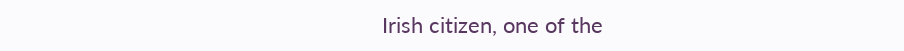Irish citizen, one of the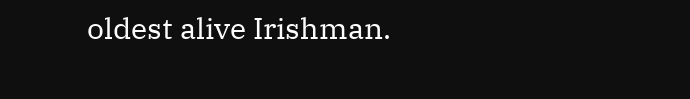oldest alive Irishman.